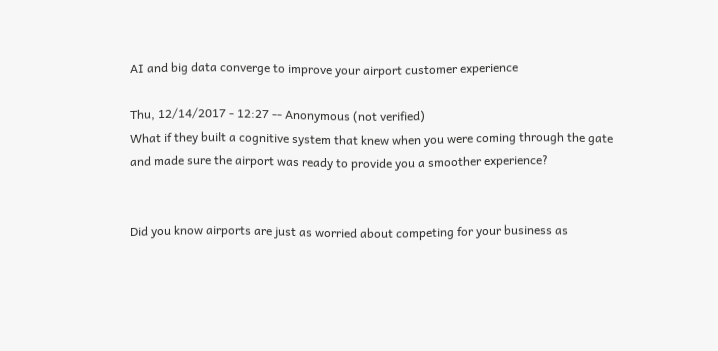AI and big data converge to improve your airport customer experience

Thu, 12/14/2017 - 12:27 -- Anonymous (not verified)
What if they built a cognitive system that knew when you were coming through the gate and made sure the airport was ready to provide you a smoother experience?


Did you know airports are just as worried about competing for your business as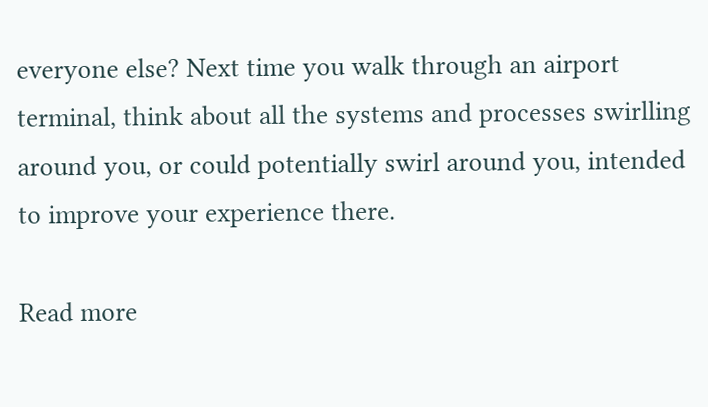everyone else? Next time you walk through an airport terminal, think about all the systems and processes swirlling around you, or could potentially swirl around you, intended to improve your experience there.

Read more